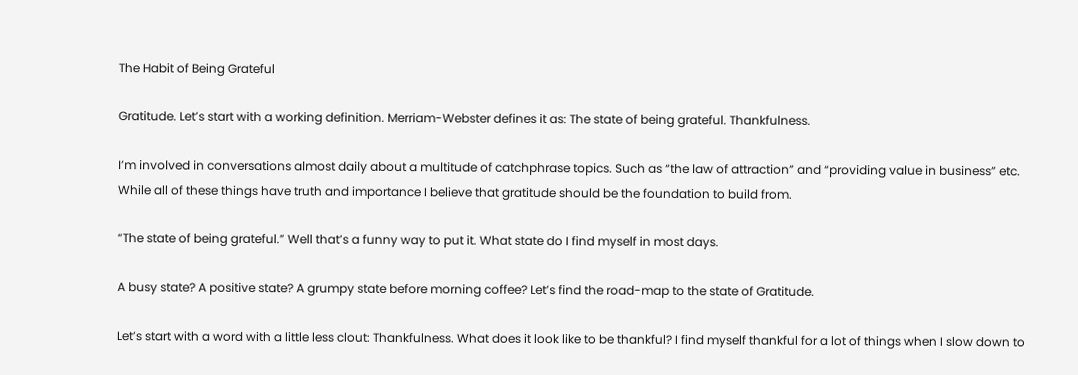The Habit of Being Grateful

Gratitude. Let’s start with a working definition. Merriam-Webster defines it as: The state of being grateful. Thankfulness.

I’m involved in conversations almost daily about a multitude of catchphrase topics. Such as “the law of attraction” and “providing value in business” etc. While all of these things have truth and importance I believe that gratitude should be the foundation to build from.

“The state of being grateful.” Well that’s a funny way to put it. What state do I find myself in most days.

A busy state? A positive state? A grumpy state before morning coffee? Let’s find the road-map to the state of Gratitude.

Let’s start with a word with a little less clout: Thankfulness. What does it look like to be thankful? I find myself thankful for a lot of things when I slow down to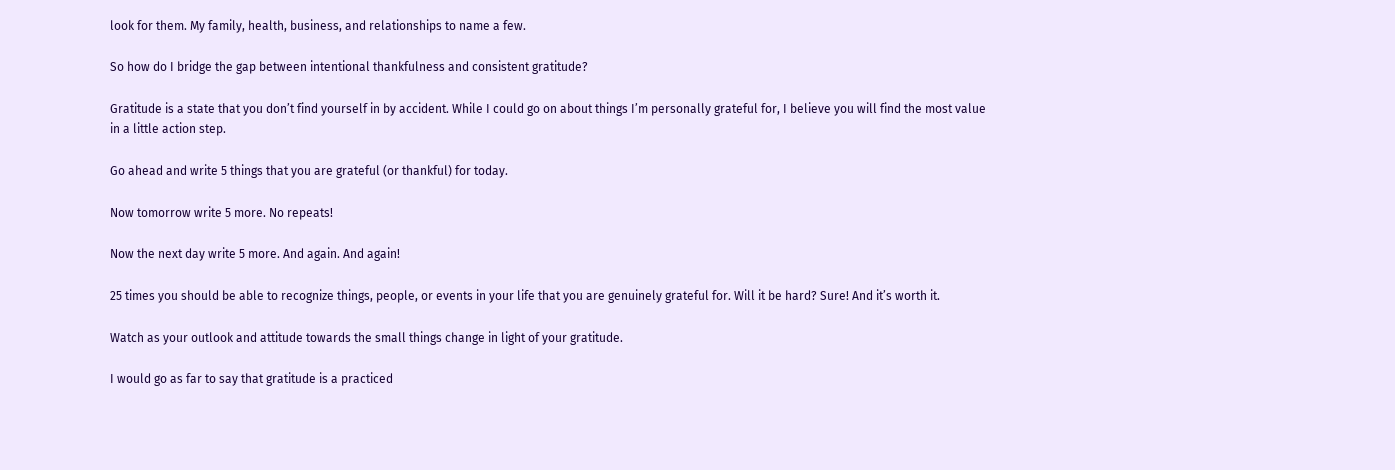look for them. My family, health, business, and relationships to name a few.

So how do I bridge the gap between intentional thankfulness and consistent gratitude?

Gratitude is a state that you don’t find yourself in by accident. While I could go on about things I’m personally grateful for, I believe you will find the most value in a little action step.

Go ahead and write 5 things that you are grateful (or thankful) for today.

Now tomorrow write 5 more. No repeats!

Now the next day write 5 more. And again. And again!

25 times you should be able to recognize things, people, or events in your life that you are genuinely grateful for. Will it be hard? Sure! And it’s worth it.

Watch as your outlook and attitude towards the small things change in light of your gratitude.

I would go as far to say that gratitude is a practiced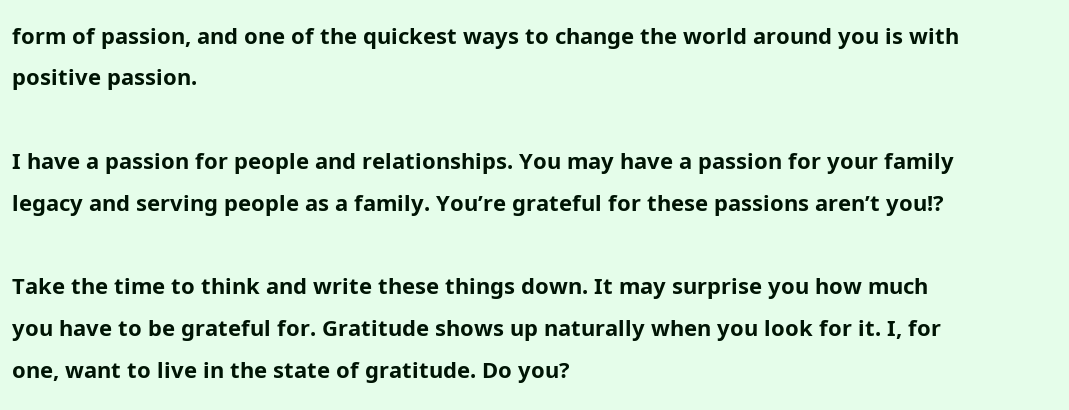form of passion, and one of the quickest ways to change the world around you is with positive passion.

I have a passion for people and relationships. You may have a passion for your family legacy and serving people as a family. You’re grateful for these passions aren’t you!?

Take the time to think and write these things down. It may surprise you how much you have to be grateful for. Gratitude shows up naturally when you look for it. I, for one, want to live in the state of gratitude. Do you?